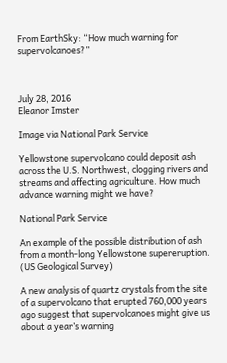From EarthSky: “How much warning for supervolcanoes?”



July 28, 2016
Eleanor Imster

Image via National Park Service

Yellowstone supervolcano could deposit ash across the U.S. Northwest, clogging rivers and streams and affecting agriculture. How much advance warning might we have?

National Park Service

An example of the possible distribution of ash from a month-long Yellowstone supereruption. (US Geological Survey)

A new analysis of quartz crystals from the site of a supervolcano that erupted 760,000 years ago suggest that supervolcanoes might give us about a year’s warning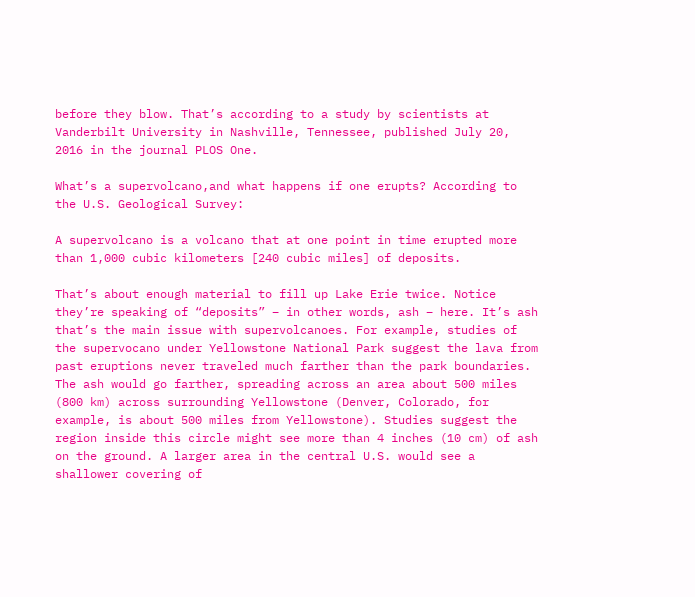before they blow. That’s according to a study by scientists at Vanderbilt University in Nashville, Tennessee, published July 20, 2016 in the journal PLOS One.

What’s a supervolcano,and what happens if one erupts? According to the U.S. Geological Survey:

A supervolcano is a volcano that at one point in time erupted more than 1,000 cubic kilometers [240 cubic miles] of deposits.

That’s about enough material to fill up Lake Erie twice. Notice they’re speaking of “deposits” – in other words, ash – here. It’s ash that’s the main issue with supervolcanoes. For example, studies of the supervocano under Yellowstone National Park suggest the lava from past eruptions never traveled much farther than the park boundaries. The ash would go farther, spreading across an area about 500 miles (800 km) across surrounding Yellowstone (Denver, Colorado, for example, is about 500 miles from Yellowstone). Studies suggest the region inside this circle might see more than 4 inches (10 cm) of ash on the ground. A larger area in the central U.S. would see a shallower covering of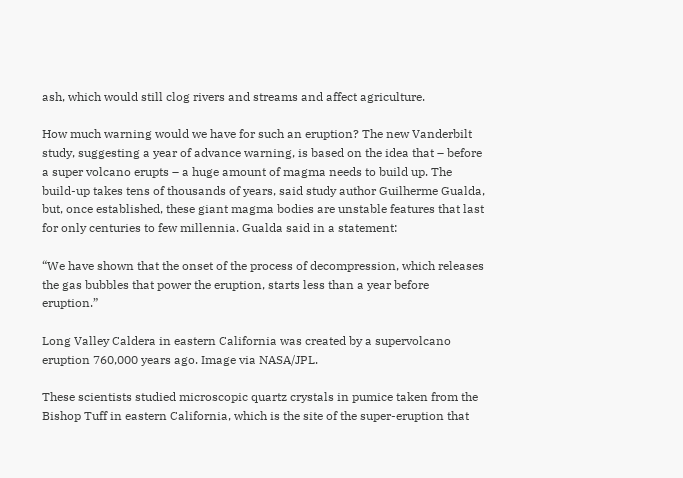ash, which would still clog rivers and streams and affect agriculture.

How much warning would we have for such an eruption? The new Vanderbilt study, suggesting a year of advance warning, is based on the idea that – before a super volcano erupts – a huge amount of magma needs to build up. The build-up takes tens of thousands of years, said study author Guilherme Gualda, but, once established, these giant magma bodies are unstable features that last for only centuries to few millennia. Gualda said in a statement:

“We have shown that the onset of the process of decompression, which releases the gas bubbles that power the eruption, starts less than a year before eruption.”

Long Valley Caldera in eastern California was created by a supervolcano eruption 760,000 years ago. Image via NASA/JPL.

These scientists studied microscopic quartz crystals in pumice taken from the Bishop Tuff in eastern California, which is the site of the super-eruption that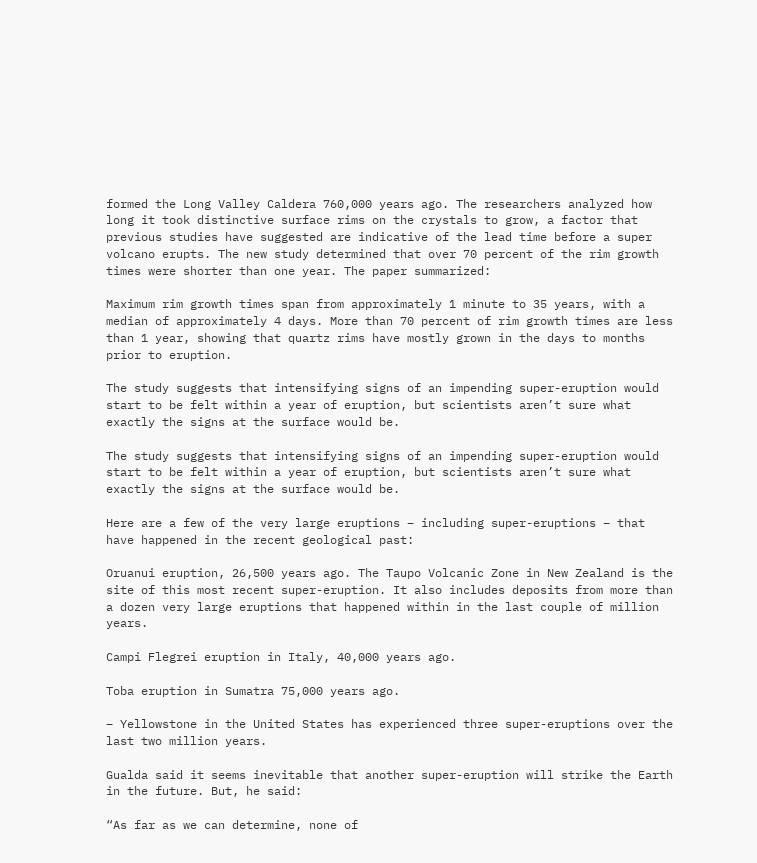formed the Long Valley Caldera 760,000 years ago. The researchers analyzed how long it took distinctive surface rims on the crystals to grow, a factor that previous studies have suggested are indicative of the lead time before a super volcano erupts. The new study determined that over 70 percent of the rim growth times were shorter than one year. The paper summarized:

Maximum rim growth times span from approximately 1 minute to 35 years, with a median of approximately 4 days. More than 70 percent of rim growth times are less than 1 year, showing that quartz rims have mostly grown in the days to months prior to eruption.

The study suggests that intensifying signs of an impending super-eruption would start to be felt within a year of eruption, but scientists aren’t sure what exactly the signs at the surface would be.

The study suggests that intensifying signs of an impending super-eruption would start to be felt within a year of eruption, but scientists aren’t sure what exactly the signs at the surface would be.

Here are a few of the very large eruptions – including super-eruptions – that have happened in the recent geological past:

Oruanui eruption, 26,500 years ago. The Taupo Volcanic Zone in New Zealand is the site of this most recent super-eruption. It also includes deposits from more than a dozen very large eruptions that happened within in the last couple of million years.

Campi Flegrei eruption in Italy, 40,000 years ago.

Toba eruption in Sumatra 75,000 years ago.

– Yellowstone in the United States has experienced three super-eruptions over the last two million years.

Gualda said it seems inevitable that another super-eruption will strike the Earth in the future. But, he said:

“As far as we can determine, none of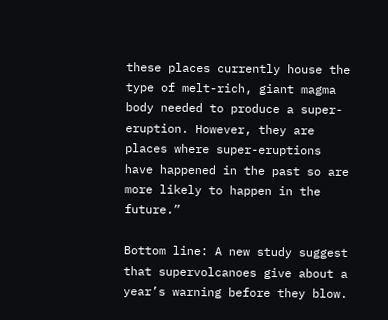these places currently house the type of melt-rich, giant magma body needed to produce a super-eruption. However, they are places where super-eruptions have happened in the past so are more likely to happen in the future.”

Bottom line: A new study suggest that supervolcanoes give about a year’s warning before they blow.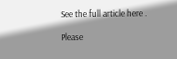See the full article here .

Please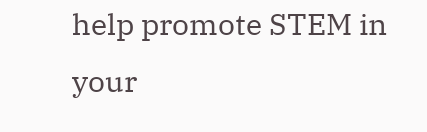help promote STEM in your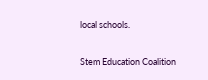local schools.


Stem Education Coalition